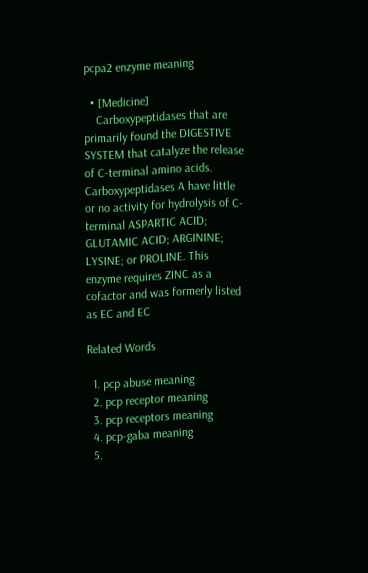pcpa2 enzyme meaning

  • [Medicine]
    Carboxypeptidases that are primarily found the DIGESTIVE SYSTEM that catalyze the release of C-terminal amino acids. Carboxypeptidases A have little or no activity for hydrolysis of C-terminal ASPARTIC ACID; GLUTAMIC ACID; ARGININE; LYSINE; or PROLINE. This enzyme requires ZINC as a cofactor and was formerly listed as EC and EC

Related Words

  1. pcp abuse meaning
  2. pcp receptor meaning
  3. pcp receptors meaning
  4. pcp-gaba meaning
  5.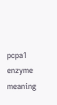pcpa1 enzyme meaning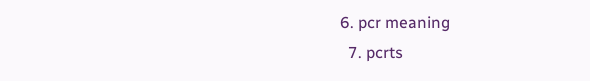6. pcr meaning
  7. pcrts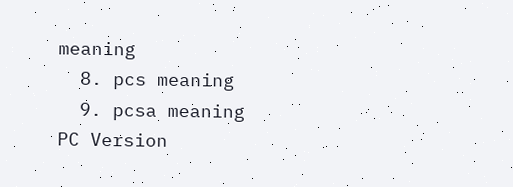meaning
  8. pcs meaning
  9. pcsa meaning
PC Version